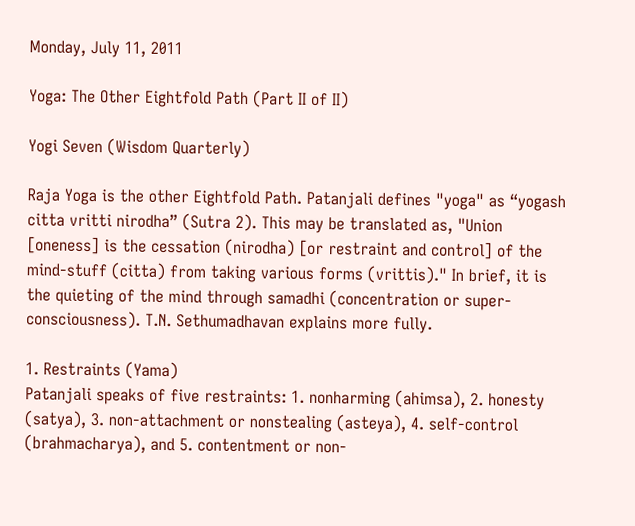Monday, July 11, 2011

Yoga: The Other Eightfold Path (Part II of II)

Yogi Seven (Wisdom Quarterly)

Raja Yoga is the other Eightfold Path. Patanjali defines "yoga" as “yogash citta vritti nirodha” (Sutra 2). This may be translated as, "Union [oneness] is the cessation (nirodha) [or restraint and control] of the mind-stuff (citta) from taking various forms (vrittis)." In brief, it is the quieting of the mind through samadhi (concentration or super-consciousness). T.N. Sethumadhavan explains more fully.

1. Restraints (Yama)
Patanjali speaks of five restraints: 1. nonharming (ahimsa), 2. honesty (satya), 3. non-attachment or nonstealing (asteya), 4. self-control (brahmacharya), and 5. contentment or non-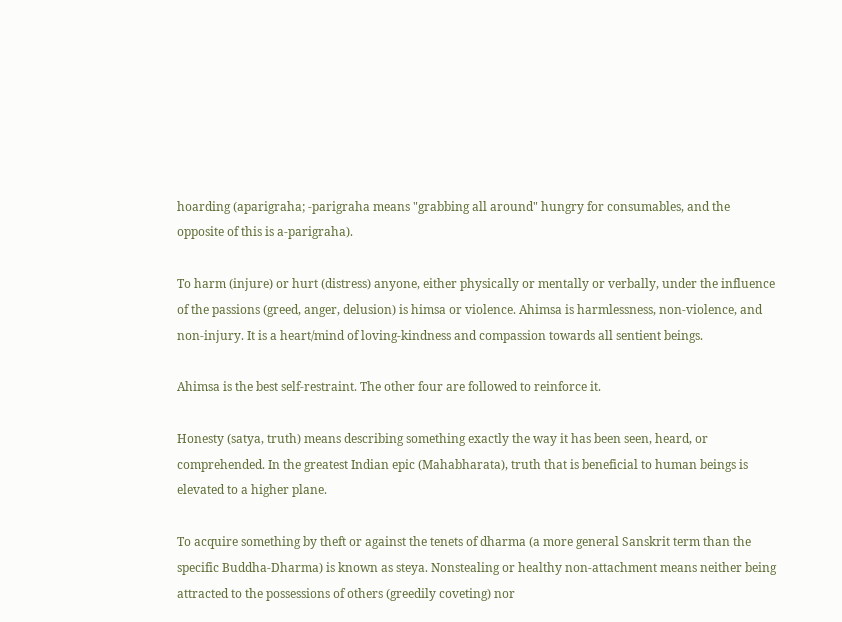hoarding (aparigraha; -parigraha means "grabbing all around" hungry for consumables, and the opposite of this is a-parigraha).

To harm (injure) or hurt (distress) anyone, either physically or mentally or verbally, under the influence of the passions (greed, anger, delusion) is himsa or violence. Ahimsa is harmlessness, non-violence, and non-injury. It is a heart/mind of loving-kindness and compassion towards all sentient beings.

Ahimsa is the best self-restraint. The other four are followed to reinforce it.

Honesty (satya, truth) means describing something exactly the way it has been seen, heard, or comprehended. In the greatest Indian epic (Mahabharata), truth that is beneficial to human beings is elevated to a higher plane.

To acquire something by theft or against the tenets of dharma (a more general Sanskrit term than the specific Buddha-Dharma) is known as steya. Nonstealing or healthy non-attachment means neither being attracted to the possessions of others (greedily coveting) nor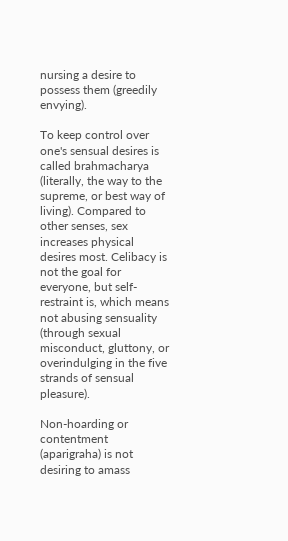nursing a desire to possess them (greedily envying).

To keep control over one's sensual desires is called brahmacharya (literally, the way to the supreme, or best way of living). Compared to other senses, sex increases physical desires most. Celibacy is not the goal for everyone, but self-restraint is, which means not abusing sensuality (through sexual misconduct, gluttony, or overindulging in the five strands of sensual pleasure).

Non-hoarding or contentment (aparigraha) is not desiring to amass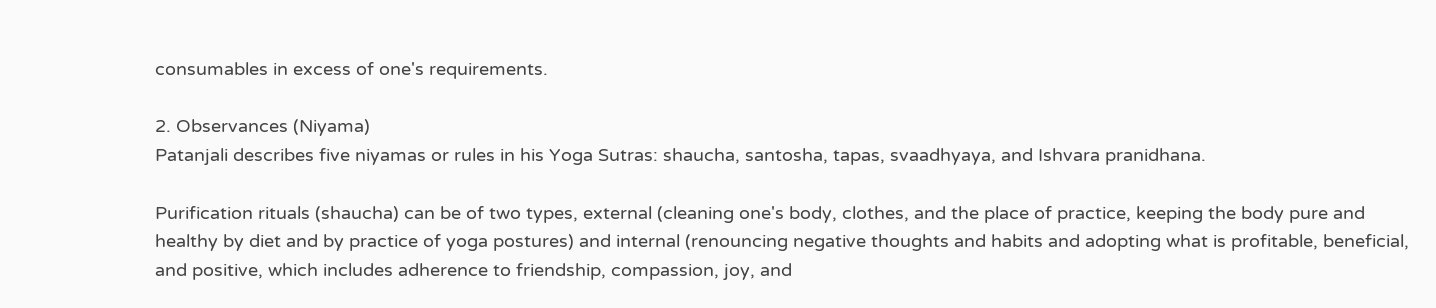consumables in excess of one's requirements.

2. Observances (Niyama)
Patanjali describes five niyamas or rules in his Yoga Sutras: shaucha, santosha, tapas, svaadhyaya, and Ishvara pranidhana.

Purification rituals (shaucha) can be of two types, external (cleaning one's body, clothes, and the place of practice, keeping the body pure and healthy by diet and by practice of yoga postures) and internal (renouncing negative thoughts and habits and adopting what is profitable, beneficial, and positive, which includes adherence to friendship, compassion, joy, and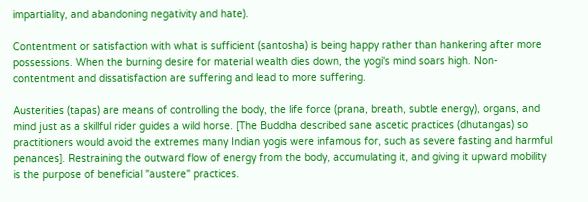impartiality, and abandoning negativity and hate).

Contentment or satisfaction with what is sufficient (santosha) is being happy rather than hankering after more possessions. When the burning desire for material wealth dies down, the yogi's mind soars high. Non-contentment and dissatisfaction are suffering and lead to more suffering.

Austerities (tapas) are means of controlling the body, the life force (prana, breath, subtle energy), organs, and mind just as a skillful rider guides a wild horse. [The Buddha described sane ascetic practices (dhutangas) so practitioners would avoid the extremes many Indian yogis were infamous for, such as severe fasting and harmful penances]. Restraining the outward flow of energy from the body, accumulating it, and giving it upward mobility is the purpose of beneficial "austere" practices.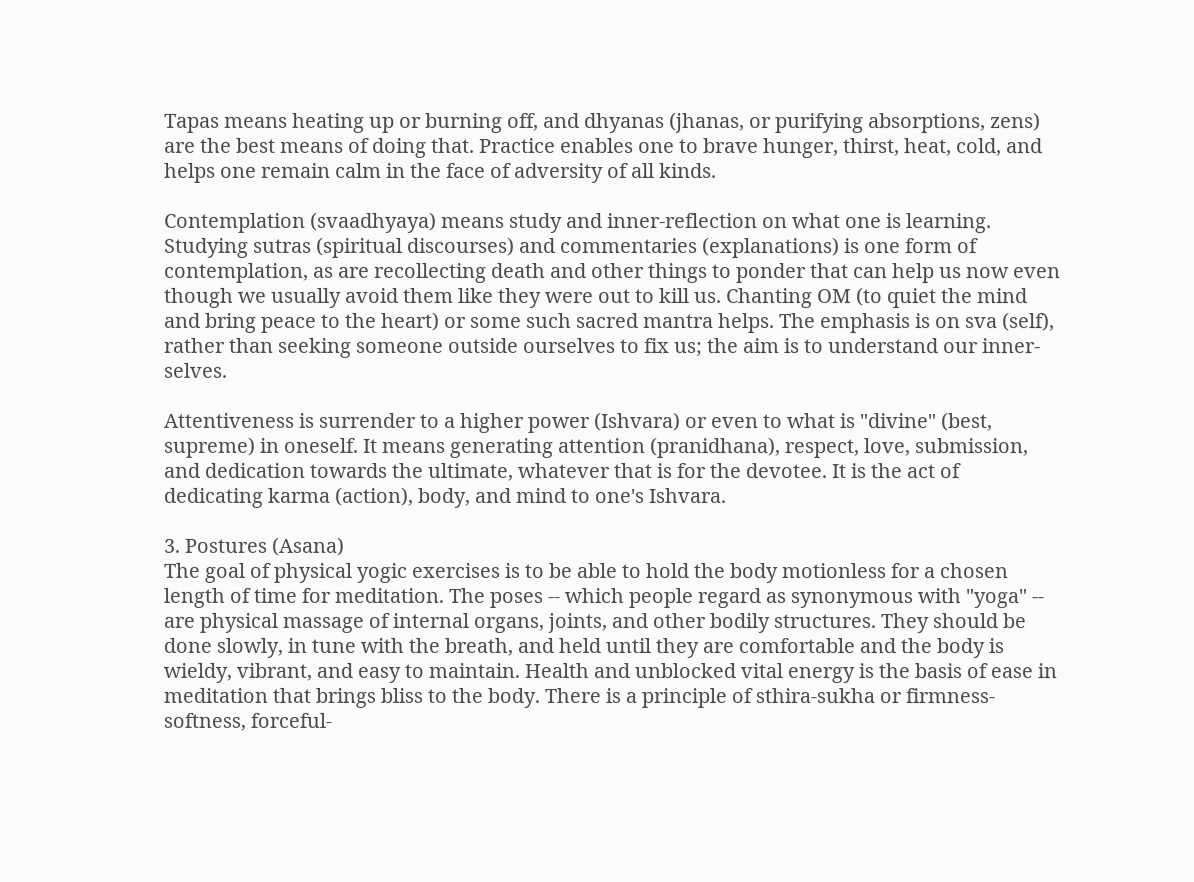Tapas means heating up or burning off, and dhyanas (jhanas, or purifying absorptions, zens) are the best means of doing that. Practice enables one to brave hunger, thirst, heat, cold, and helps one remain calm in the face of adversity of all kinds.

Contemplation (svaadhyaya) means study and inner-reflection on what one is learning. Studying sutras (spiritual discourses) and commentaries (explanations) is one form of contemplation, as are recollecting death and other things to ponder that can help us now even though we usually avoid them like they were out to kill us. Chanting OM (to quiet the mind and bring peace to the heart) or some such sacred mantra helps. The emphasis is on sva (self), rather than seeking someone outside ourselves to fix us; the aim is to understand our inner-selves.

Attentiveness is surrender to a higher power (Ishvara) or even to what is "divine" (best, supreme) in oneself. It means generating attention (pranidhana), respect, love, submission, and dedication towards the ultimate, whatever that is for the devotee. It is the act of dedicating karma (action), body, and mind to one's Ishvara.

3. Postures (Asana)
The goal of physical yogic exercises is to be able to hold the body motionless for a chosen length of time for meditation. The poses -- which people regard as synonymous with "yoga" -- are physical massage of internal organs, joints, and other bodily structures. They should be done slowly, in tune with the breath, and held until they are comfortable and the body is wieldy, vibrant, and easy to maintain. Health and unblocked vital energy is the basis of ease in meditation that brings bliss to the body. There is a principle of sthira-sukha or firmness-softness, forceful-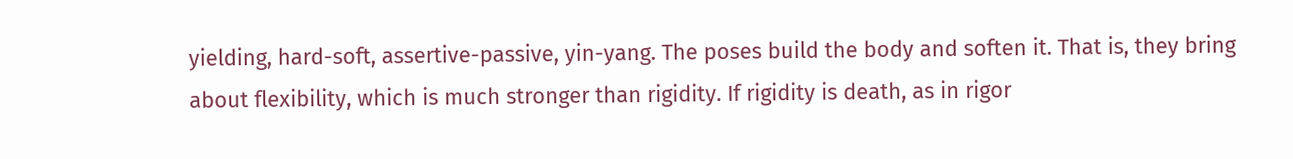yielding, hard-soft, assertive-passive, yin-yang. The poses build the body and soften it. That is, they bring about flexibility, which is much stronger than rigidity. If rigidity is death, as in rigor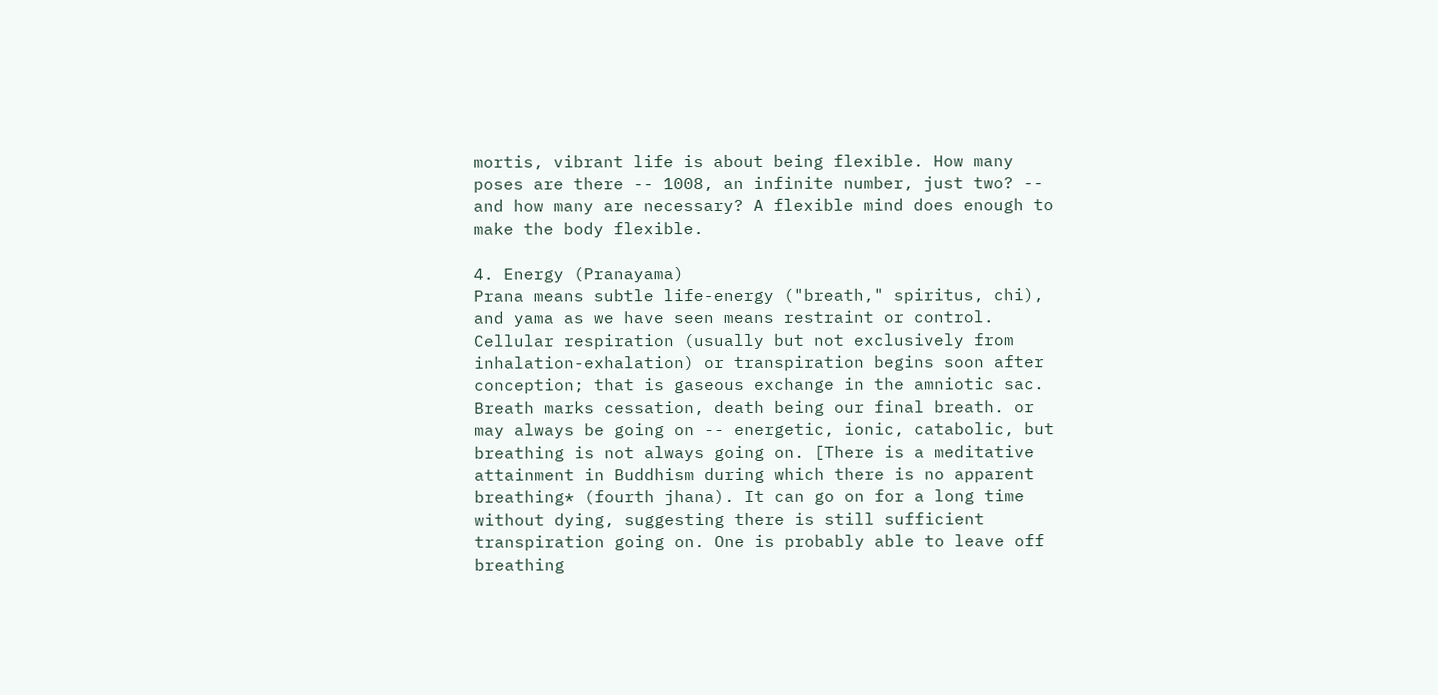mortis, vibrant life is about being flexible. How many poses are there -- 1008, an infinite number, just two? -- and how many are necessary? A flexible mind does enough to make the body flexible.

4. Energy (Pranayama)
Prana means subtle life-energy ("breath," spiritus, chi), and yama as we have seen means restraint or control. Cellular respiration (usually but not exclusively from inhalation-exhalation) or transpiration begins soon after conception; that is gaseous exchange in the amniotic sac. Breath marks cessation, death being our final breath. or may always be going on -- energetic, ionic, catabolic, but breathing is not always going on. [There is a meditative attainment in Buddhism during which there is no apparent breathing* (fourth jhana). It can go on for a long time without dying, suggesting there is still sufficient transpiration going on. One is probably able to leave off breathing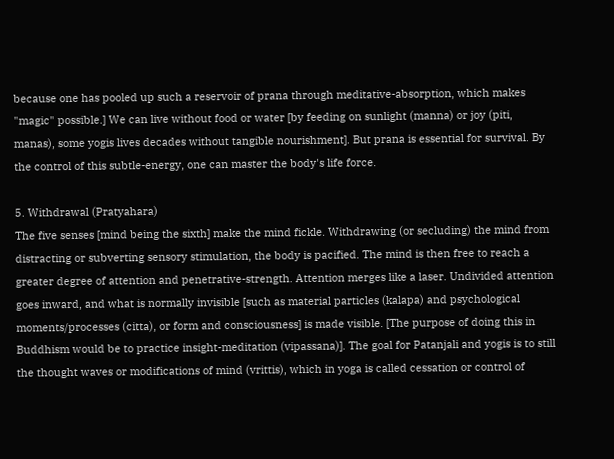because one has pooled up such a reservoir of prana through meditative-absorption, which makes "magic" possible.] We can live without food or water [by feeding on sunlight (manna) or joy (piti, manas), some yogis lives decades without tangible nourishment]. But prana is essential for survival. By the control of this subtle-energy, one can master the body's life force.

5. Withdrawal (Pratyahara)
The five senses [mind being the sixth] make the mind fickle. Withdrawing (or secluding) the mind from distracting or subverting sensory stimulation, the body is pacified. The mind is then free to reach a greater degree of attention and penetrative-strength. Attention merges like a laser. Undivided attention goes inward, and what is normally invisible [such as material particles (kalapa) and psychological moments/processes (citta), or form and consciousness] is made visible. [The purpose of doing this in Buddhism would be to practice insight-meditation (vipassana)]. The goal for Patanjali and yogis is to still the thought waves or modifications of mind (vrittis), which in yoga is called cessation or control of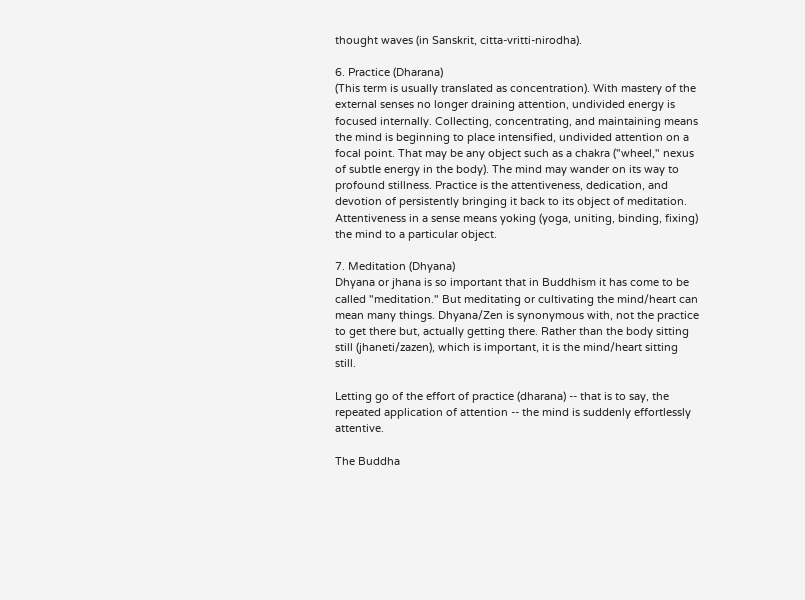thought waves (in Sanskrit, citta-vritti-nirodha).

6. Practice (Dharana)
(This term is usually translated as concentration). With mastery of the external senses no longer draining attention, undivided energy is focused internally. Collecting, concentrating, and maintaining means the mind is beginning to place intensified, undivided attention on a focal point. That may be any object such as a chakra ("wheel," nexus of subtle energy in the body). The mind may wander on its way to profound stillness. Practice is the attentiveness, dedication, and devotion of persistently bringing it back to its object of meditation. Attentiveness in a sense means yoking (yoga, uniting, binding, fixing) the mind to a particular object.

7. Meditation (Dhyana)
Dhyana or jhana is so important that in Buddhism it has come to be called "meditation." But meditating or cultivating the mind/heart can mean many things. Dhyana/Zen is synonymous with, not the practice to get there but, actually getting there. Rather than the body sitting still (jhaneti/zazen), which is important, it is the mind/heart sitting still.

Letting go of the effort of practice (dharana) -- that is to say, the repeated application of attention -- the mind is suddenly effortlessly attentive.

The Buddha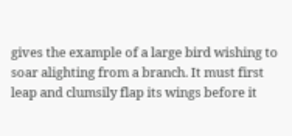gives the example of a large bird wishing to soar alighting from a branch. It must first leap and clumsily flap its wings before it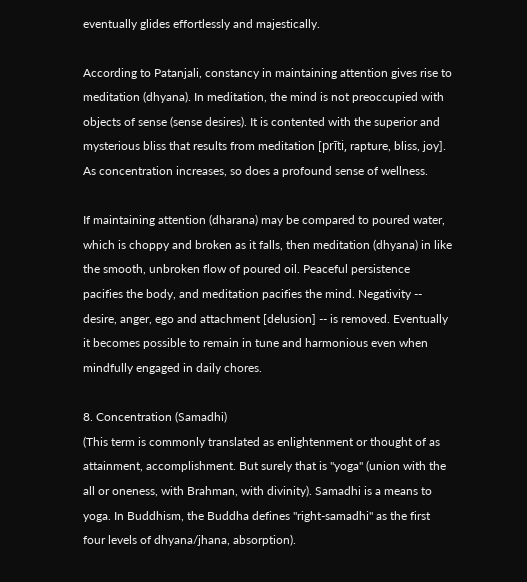eventually glides effortlessly and majestically.

According to Patanjali, constancy in maintaining attention gives rise to meditation (dhyana). In meditation, the mind is not preoccupied with objects of sense (sense desires). It is contented with the superior and mysterious bliss that results from meditation [prīti, rapture, bliss, joy]. As concentration increases, so does a profound sense of wellness.

If maintaining attention (dharana) may be compared to poured water, which is choppy and broken as it falls, then meditation (dhyana) in like the smooth, unbroken flow of poured oil. Peaceful persistence pacifies the body, and meditation pacifies the mind. Negativity -- desire, anger, ego and attachment [delusion] -- is removed. Eventually it becomes possible to remain in tune and harmonious even when mindfully engaged in daily chores.

8. Concentration (Samadhi)
(This term is commonly translated as enlightenment or thought of as attainment, accomplishment. But surely that is "yoga" (union with the all or oneness, with Brahman, with divinity). Samadhi is a means to yoga. In Buddhism, the Buddha defines "right-samadhi" as the first four levels of dhyana/jhana, absorption).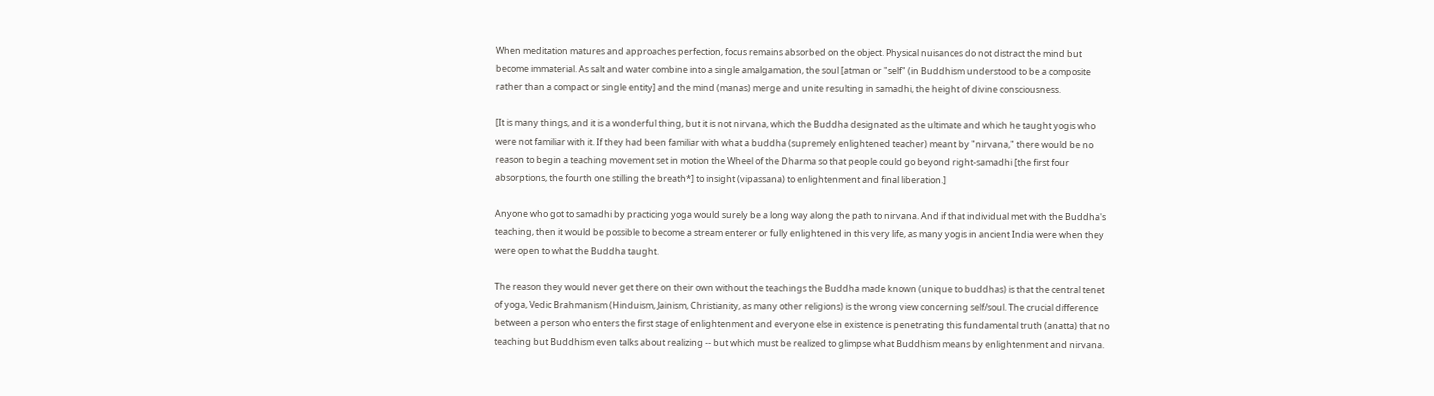When meditation matures and approaches perfection, focus remains absorbed on the object. Physical nuisances do not distract the mind but become immaterial. As salt and water combine into a single amalgamation, the soul [atman or "self" (in Buddhism understood to be a composite rather than a compact or single entity] and the mind (manas) merge and unite resulting in samadhi, the height of divine consciousness.

[It is many things, and it is a wonderful thing, but it is not nirvana, which the Buddha designated as the ultimate and which he taught yogis who were not familiar with it. If they had been familiar with what a buddha (supremely enlightened teacher) meant by "nirvana," there would be no reason to begin a teaching movement set in motion the Wheel of the Dharma so that people could go beyond right-samadhi [the first four absorptions, the fourth one stilling the breath*] to insight (vipassana) to enlightenment and final liberation.]

Anyone who got to samadhi by practicing yoga would surely be a long way along the path to nirvana. And if that individual met with the Buddha's teaching, then it would be possible to become a stream enterer or fully enlightened in this very life, as many yogis in ancient India were when they were open to what the Buddha taught.

The reason they would never get there on their own without the teachings the Buddha made known (unique to buddhas) is that the central tenet of yoga, Vedic Brahmanism (Hinduism, Jainism, Christianity, as many other religions) is the wrong view concerning self/soul. The crucial difference between a person who enters the first stage of enlightenment and everyone else in existence is penetrating this fundamental truth (anatta) that no teaching but Buddhism even talks about realizing -- but which must be realized to glimpse what Buddhism means by enlightenment and nirvana.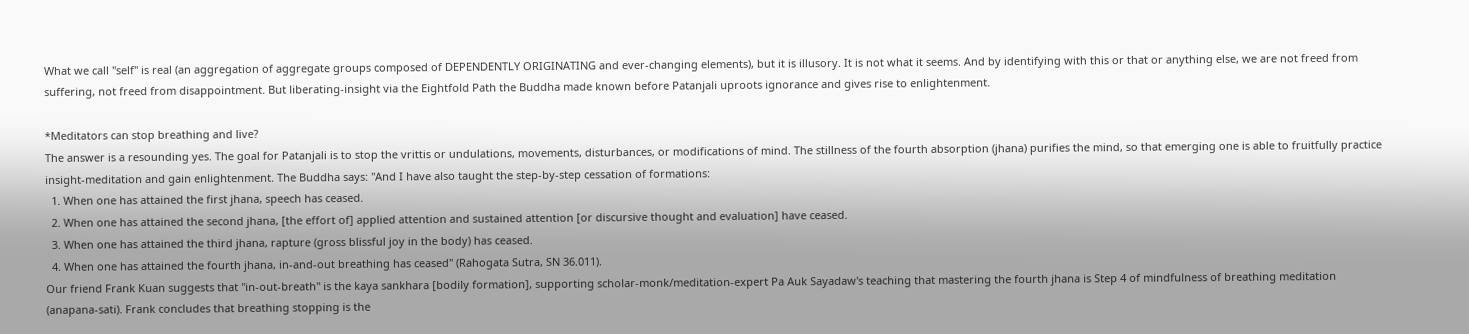What we call "self" is real (an aggregation of aggregate groups composed of DEPENDENTLY ORIGINATING and ever-changing elements), but it is illusory. It is not what it seems. And by identifying with this or that or anything else, we are not freed from suffering, not freed from disappointment. But liberating-insight via the Eightfold Path the Buddha made known before Patanjali uproots ignorance and gives rise to enlightenment.

*Meditators can stop breathing and live?
The answer is a resounding yes. The goal for Patanjali is to stop the vrittis or undulations, movements, disturbances, or modifications of mind. The stillness of the fourth absorption (jhana) purifies the mind, so that emerging one is able to fruitfully practice insight-meditation and gain enlightenment. The Buddha says: "And I have also taught the step-by-step cessation of formations:
  1. When one has attained the first jhana, speech has ceased.
  2. When one has attained the second jhana, [the effort of] applied attention and sustained attention [or discursive thought and evaluation] have ceased.
  3. When one has attained the third jhana, rapture (gross blissful joy in the body) has ceased.
  4. When one has attained the fourth jhana, in-and-out breathing has ceased" (Rahogata Sutra, SN 36.011).
Our friend Frank Kuan suggests that "in-out-breath" is the kaya sankhara [bodily formation], supporting scholar-monk/meditation-expert Pa Auk Sayadaw's teaching that mastering the fourth jhana is Step 4 of mindfulness of breathing meditation (anapana-sati). Frank concludes that breathing stopping is the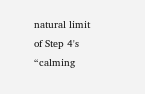natural limit of Step 4's “calming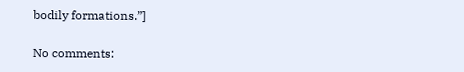bodily formations.”]

No comments: